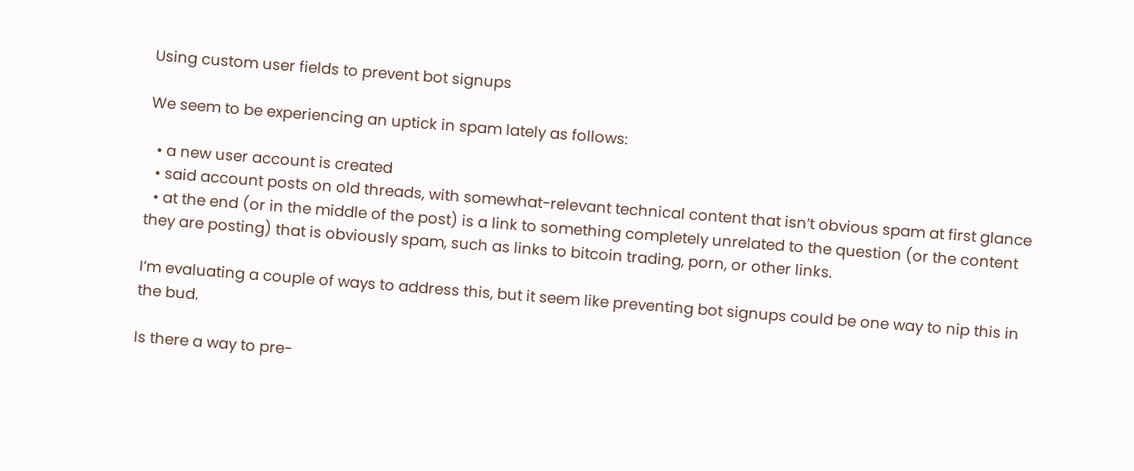Using custom user fields to prevent bot signups

We seem to be experiencing an uptick in spam lately as follows:

  • a new user account is created
  • said account posts on old threads, with somewhat-relevant technical content that isn’t obvious spam at first glance
  • at the end (or in the middle of the post) is a link to something completely unrelated to the question (or the content they are posting) that is obviously spam, such as links to bitcoin trading, porn, or other links.

I’m evaluating a couple of ways to address this, but it seem like preventing bot signups could be one way to nip this in the bud.

Is there a way to pre-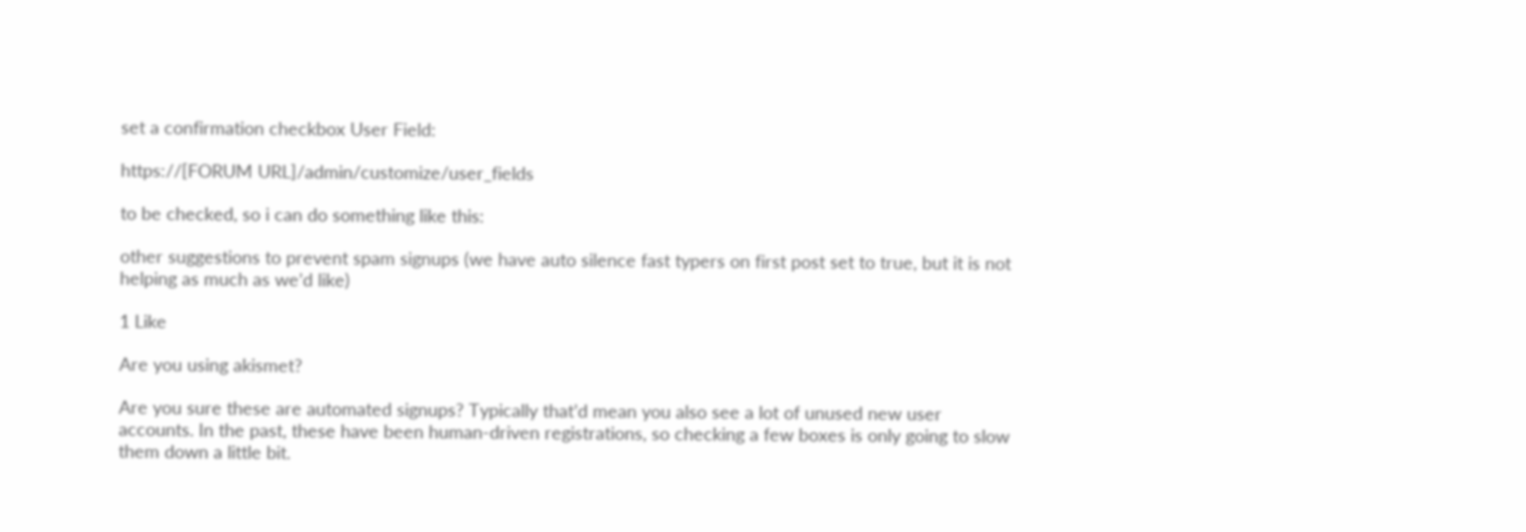set a confirmation checkbox User Field:

https://[FORUM URL]/admin/customize/user_fields

to be checked, so i can do something like this:

other suggestions to prevent spam signups (we have auto silence fast typers on first post set to true, but it is not helping as much as we’d like)

1 Like

Are you using akismet?

Are you sure these are automated signups? Typically that’d mean you also see a lot of unused new user accounts. In the past, these have been human-driven registrations, so checking a few boxes is only going to slow them down a little bit.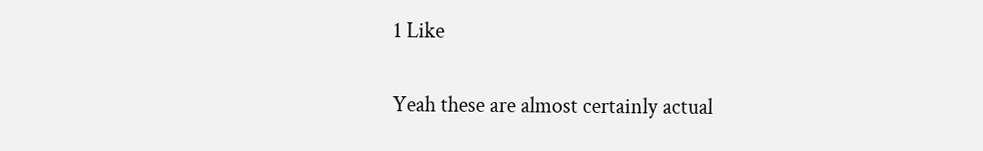1 Like

Yeah these are almost certainly actual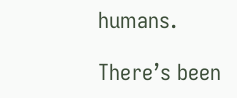humans.

There’s been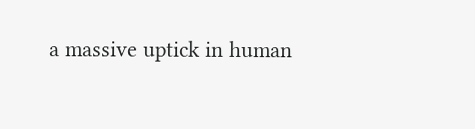a massive uptick in human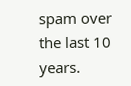spam over the last 10 years.